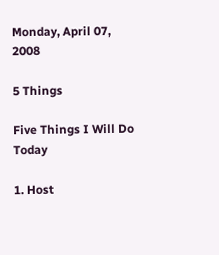Monday, April 07, 2008

5 Things

Five Things I Will Do Today

1. Host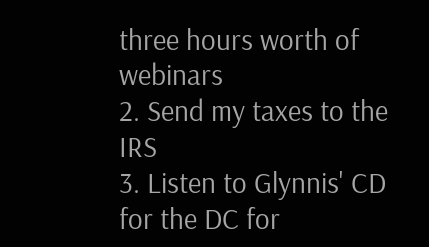three hours worth of webinars
2. Send my taxes to the IRS
3. Listen to Glynnis' CD for the DC for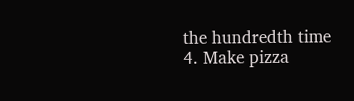the hundredth time
4. Make pizza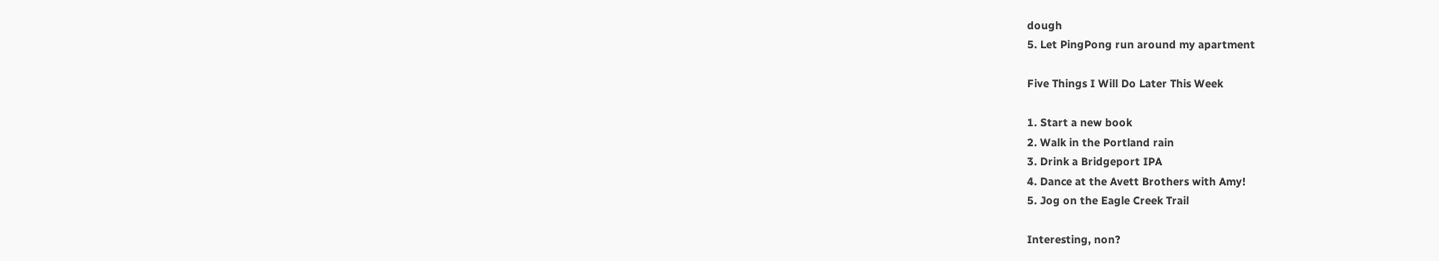dough
5. Let PingPong run around my apartment

Five Things I Will Do Later This Week

1. Start a new book
2. Walk in the Portland rain
3. Drink a Bridgeport IPA
4. Dance at the Avett Brothers with Amy!
5. Jog on the Eagle Creek Trail

Interesting, non?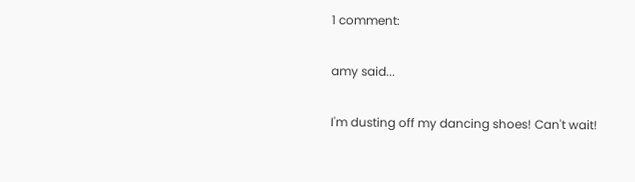1 comment:

amy said...

I'm dusting off my dancing shoes! Can't wait!